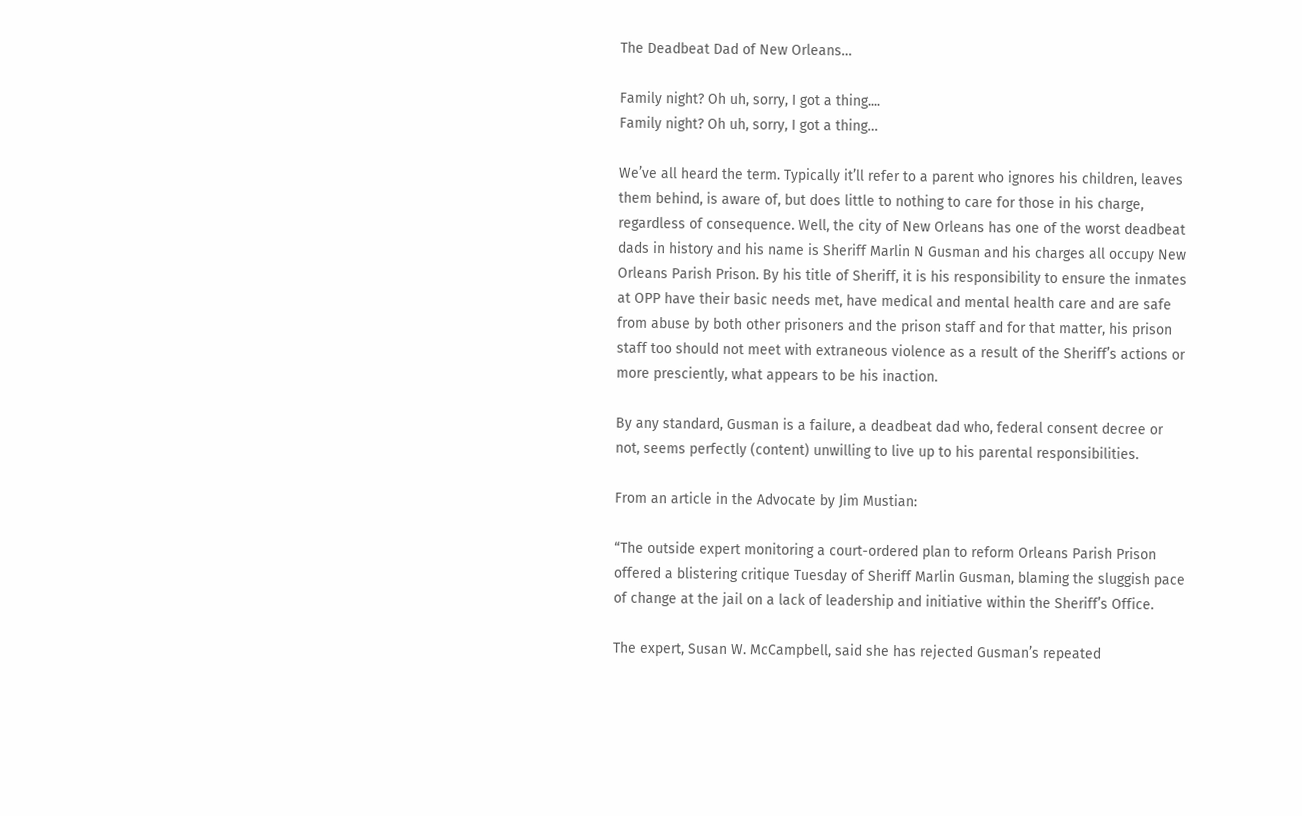The Deadbeat Dad of New Orleans…

Family night? Oh uh, sorry, I got a thing....
Family night? Oh uh, sorry, I got a thing…

We’ve all heard the term. Typically it’ll refer to a parent who ignores his children, leaves them behind, is aware of, but does little to nothing to care for those in his charge, regardless of consequence. Well, the city of New Orleans has one of the worst deadbeat dads in history and his name is Sheriff Marlin N Gusman and his charges all occupy New Orleans Parish Prison. By his title of Sheriff, it is his responsibility to ensure the inmates at OPP have their basic needs met, have medical and mental health care and are safe from abuse by both other prisoners and the prison staff and for that matter, his prison staff too should not meet with extraneous violence as a result of the Sheriff’s actions or more presciently, what appears to be his inaction.

By any standard, Gusman is a failure, a deadbeat dad who, federal consent decree or not, seems perfectly (content) unwilling to live up to his parental responsibilities.

From an article in the Advocate by Jim Mustian:

“The outside expert monitoring a court-ordered plan to reform Orleans Parish Prison offered a blistering critique Tuesday of Sheriff Marlin Gusman, blaming the sluggish pace of change at the jail on a lack of leadership and initiative within the Sheriff’s Office.

The expert, Susan W. McCampbell, said she has rejected Gusman’s repeated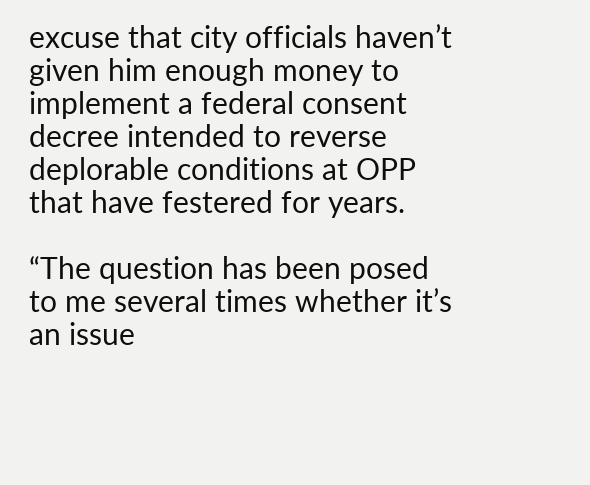excuse that city officials haven’t given him enough money to implement a federal consent decree intended to reverse deplorable conditions at OPP that have festered for years.

“The question has been posed to me several times whether it’s an issue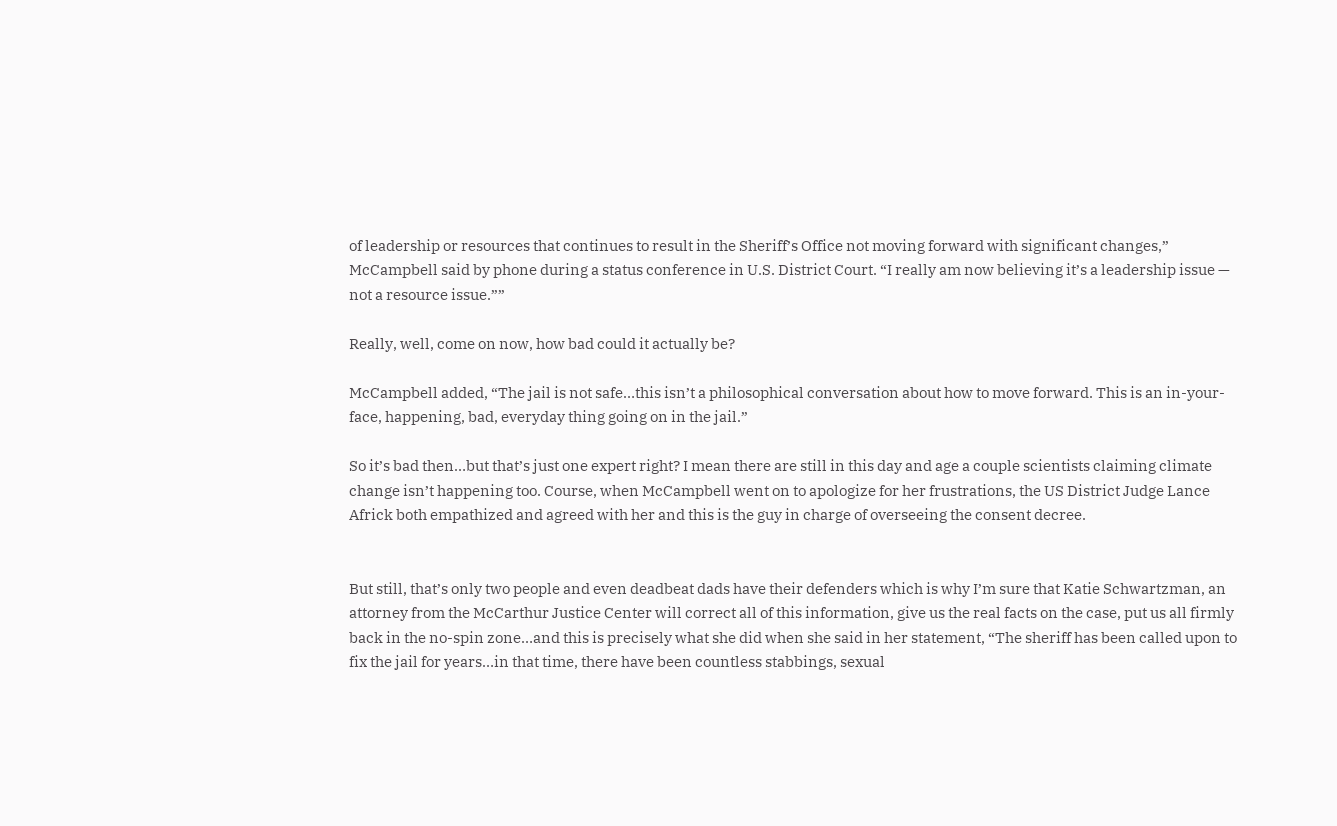of leadership or resources that continues to result in the Sheriff’s Office not moving forward with significant changes,” McCampbell said by phone during a status conference in U.S. District Court. “I really am now believing it’s a leadership issue — not a resource issue.””

Really, well, come on now, how bad could it actually be?

McCampbell added, “The jail is not safe…this isn’t a philosophical conversation about how to move forward. This is an in-your-face, happening, bad, everyday thing going on in the jail.”

So it’s bad then…but that’s just one expert right? I mean there are still in this day and age a couple scientists claiming climate change isn’t happening too. Course, when McCampbell went on to apologize for her frustrations, the US District Judge Lance Africk both empathized and agreed with her and this is the guy in charge of overseeing the consent decree.


But still, that’s only two people and even deadbeat dads have their defenders which is why I’m sure that Katie Schwartzman, an attorney from the McCarthur Justice Center will correct all of this information, give us the real facts on the case, put us all firmly back in the no-spin zone…and this is precisely what she did when she said in her statement, “The sheriff has been called upon to fix the jail for years…in that time, there have been countless stabbings, sexual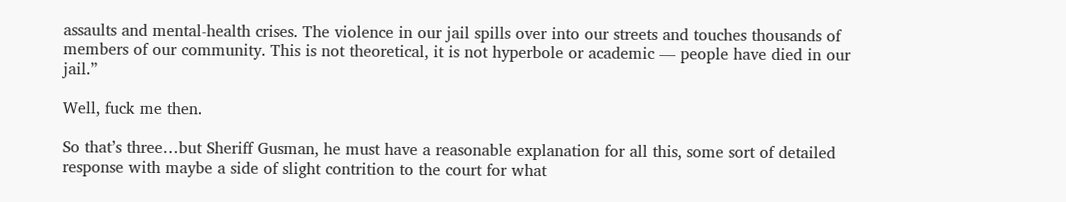assaults and mental-health crises. The violence in our jail spills over into our streets and touches thousands of members of our community. This is not theoretical, it is not hyperbole or academic — people have died in our jail.”

Well, fuck me then.

So that’s three…but Sheriff Gusman, he must have a reasonable explanation for all this, some sort of detailed response with maybe a side of slight contrition to the court for what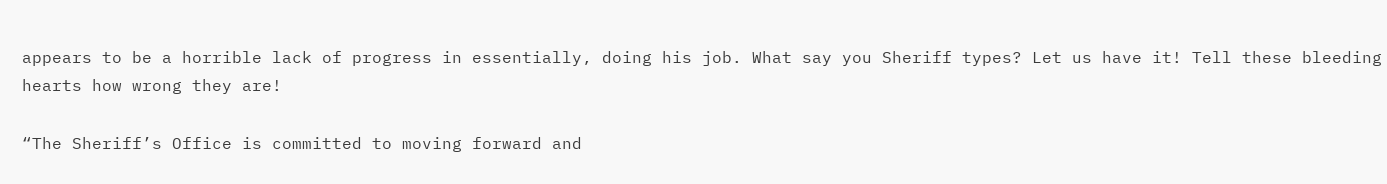appears to be a horrible lack of progress in essentially, doing his job. What say you Sheriff types? Let us have it! Tell these bleeding hearts how wrong they are!

“The Sheriff’s Office is committed to moving forward and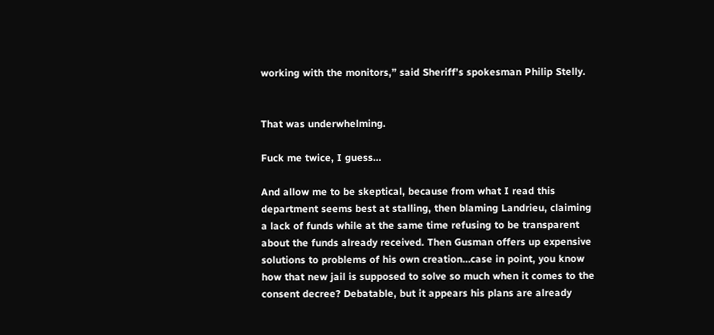working with the monitors,” said Sheriff’s spokesman Philip Stelly.


That was underwhelming.

Fuck me twice, I guess…

And allow me to be skeptical, because from what I read this department seems best at stalling, then blaming Landrieu, claiming a lack of funds while at the same time refusing to be transparent about the funds already received. Then Gusman offers up expensive solutions to problems of his own creation…case in point, you know how that new jail is supposed to solve so much when it comes to the consent decree? Debatable, but it appears his plans are already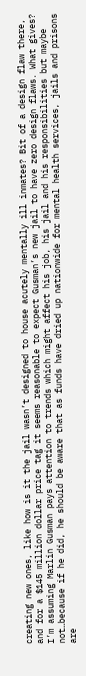creating new ones, like how is it the jail wasn’t designed to house acutely mentally ill inmates? Bit of a design flaw there, and for a $145 million dollar price tag it seems reasonable to expect Gusman’s new jail to have zero design flaws. What gives? I’m assuming Marlin Gusman pays attention to trends which might affect his job, his jail and his responsibilities but maybe not…because if he did, he should be aware that as funds have dried up nationwide for mental health services, jails and prisons are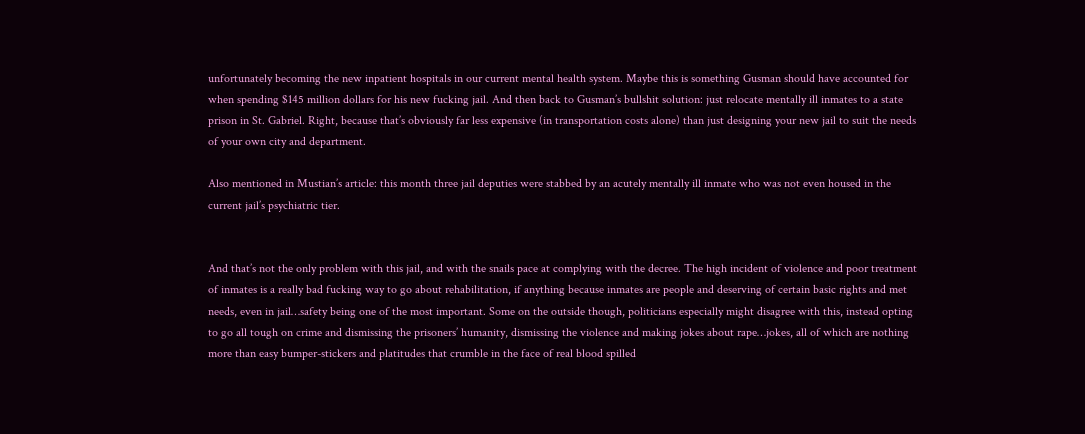unfortunately becoming the new inpatient hospitals in our current mental health system. Maybe this is something Gusman should have accounted for when spending $145 million dollars for his new fucking jail. And then back to Gusman’s bullshit solution: just relocate mentally ill inmates to a state prison in St. Gabriel. Right, because that’s obviously far less expensive (in transportation costs alone) than just designing your new jail to suit the needs of your own city and department.

Also mentioned in Mustian’s article: this month three jail deputies were stabbed by an acutely mentally ill inmate who was not even housed in the current jail’s psychiatric tier.


And that’s not the only problem with this jail, and with the snails pace at complying with the decree. The high incident of violence and poor treatment of inmates is a really bad fucking way to go about rehabilitation, if anything because inmates are people and deserving of certain basic rights and met needs, even in jail…safety being one of the most important. Some on the outside though, politicians especially might disagree with this, instead opting to go all tough on crime and dismissing the prisoners’ humanity, dismissing the violence and making jokes about rape…jokes, all of which are nothing more than easy bumper-stickers and platitudes that crumble in the face of real blood spilled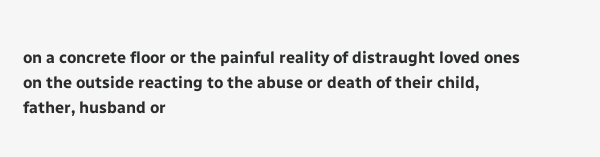on a concrete floor or the painful reality of distraught loved ones on the outside reacting to the abuse or death of their child, father, husband or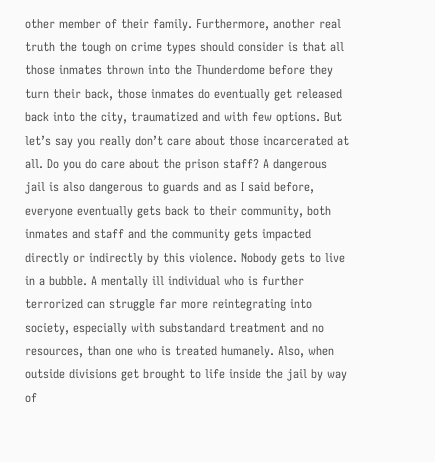other member of their family. Furthermore, another real truth the tough on crime types should consider is that all those inmates thrown into the Thunderdome before they turn their back, those inmates do eventually get released back into the city, traumatized and with few options. But let’s say you really don’t care about those incarcerated at all. Do you do care about the prison staff? A dangerous jail is also dangerous to guards and as I said before, everyone eventually gets back to their community, both inmates and staff and the community gets impacted directly or indirectly by this violence. Nobody gets to live in a bubble. A mentally ill individual who is further terrorized can struggle far more reintegrating into society, especially with substandard treatment and no resources, than one who is treated humanely. Also, when outside divisions get brought to life inside the jail by way of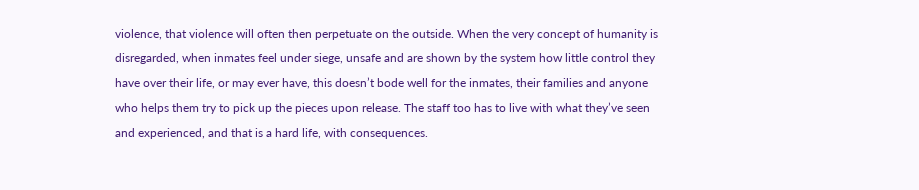violence, that violence will often then perpetuate on the outside. When the very concept of humanity is disregarded, when inmates feel under siege, unsafe and are shown by the system how little control they have over their life, or may ever have, this doesn’t bode well for the inmates, their families and anyone who helps them try to pick up the pieces upon release. The staff too has to live with what they’ve seen and experienced, and that is a hard life, with consequences.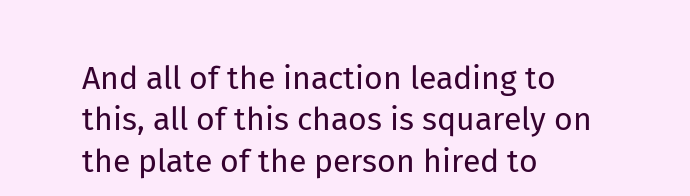And all of the inaction leading to this, all of this chaos is squarely on the plate of the person hired to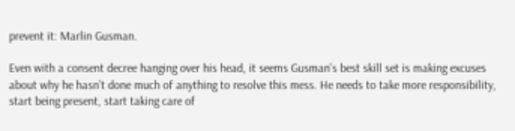prevent it: Marlin Gusman.

Even with a consent decree hanging over his head, it seems Gusman’s best skill set is making excuses about why he hasn’t done much of anything to resolve this mess. He needs to take more responsibility, start being present, start taking care of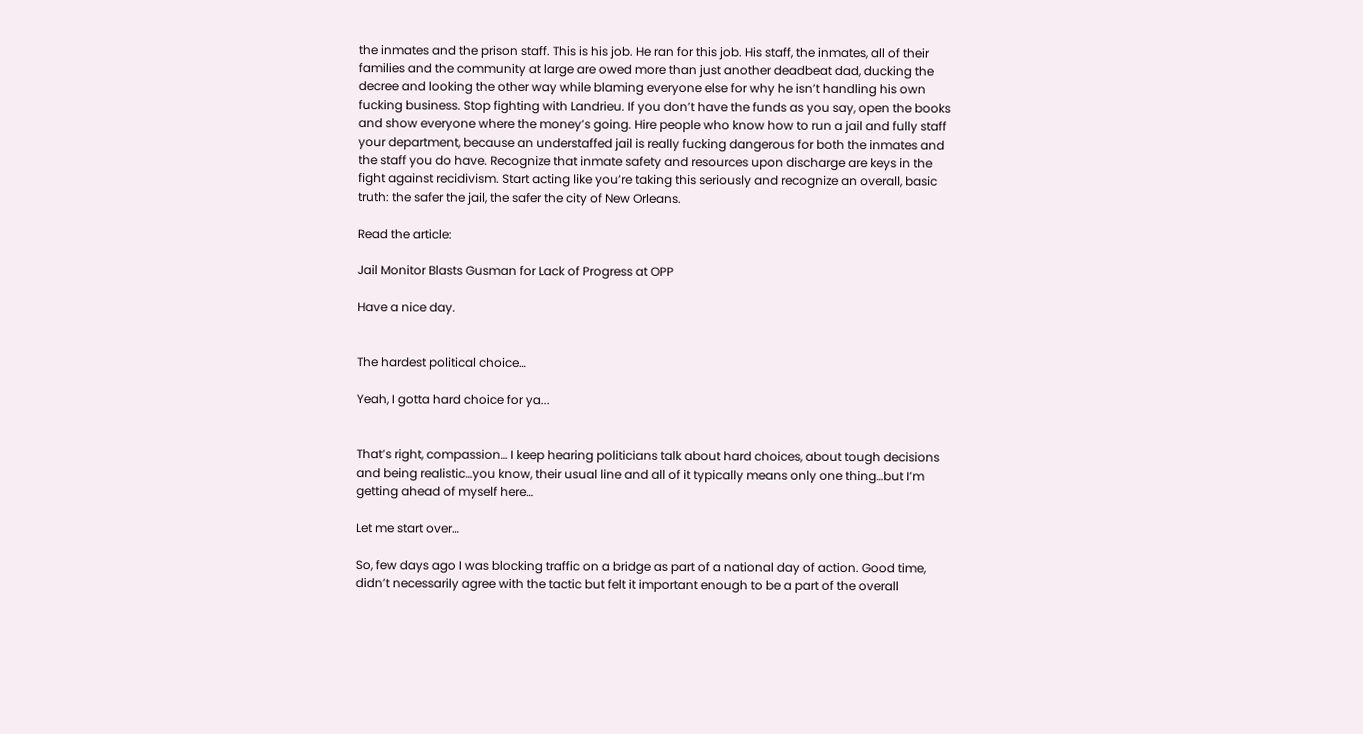the inmates and the prison staff. This is his job. He ran for this job. His staff, the inmates, all of their families and the community at large are owed more than just another deadbeat dad, ducking the decree and looking the other way while blaming everyone else for why he isn’t handling his own fucking business. Stop fighting with Landrieu. If you don’t have the funds as you say, open the books and show everyone where the money’s going. Hire people who know how to run a jail and fully staff your department, because an understaffed jail is really fucking dangerous for both the inmates and the staff you do have. Recognize that inmate safety and resources upon discharge are keys in the fight against recidivism. Start acting like you’re taking this seriously and recognize an overall, basic truth: the safer the jail, the safer the city of New Orleans.

Read the article:

Jail Monitor Blasts Gusman for Lack of Progress at OPP

Have a nice day.


The hardest political choice…

Yeah, I gotta hard choice for ya...


That’s right, compassion… I keep hearing politicians talk about hard choices, about tough decisions and being realistic…you know, their usual line and all of it typically means only one thing…but I’m getting ahead of myself here…

Let me start over…

So, few days ago I was blocking traffic on a bridge as part of a national day of action. Good time, didn’t necessarily agree with the tactic but felt it important enough to be a part of the overall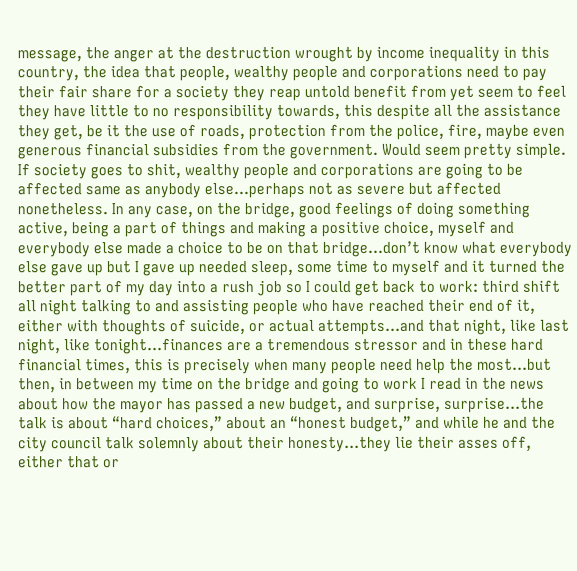message, the anger at the destruction wrought by income inequality in this country, the idea that people, wealthy people and corporations need to pay their fair share for a society they reap untold benefit from yet seem to feel they have little to no responsibility towards, this despite all the assistance they get, be it the use of roads, protection from the police, fire, maybe even generous financial subsidies from the government. Would seem pretty simple. If society goes to shit, wealthy people and corporations are going to be affected same as anybody else…perhaps not as severe but affected nonetheless. In any case, on the bridge, good feelings of doing something active, being a part of things and making a positive choice, myself and everybody else made a choice to be on that bridge…don’t know what everybody else gave up but I gave up needed sleep, some time to myself and it turned the better part of my day into a rush job so I could get back to work: third shift all night talking to and assisting people who have reached their end of it, either with thoughts of suicide, or actual attempts…and that night, like last night, like tonight…finances are a tremendous stressor and in these hard financial times, this is precisely when many people need help the most…but then, in between my time on the bridge and going to work I read in the news about how the mayor has passed a new budget, and surprise, surprise…the talk is about “hard choices,” about an “honest budget,” and while he and the city council talk solemnly about their honesty…they lie their asses off, either that or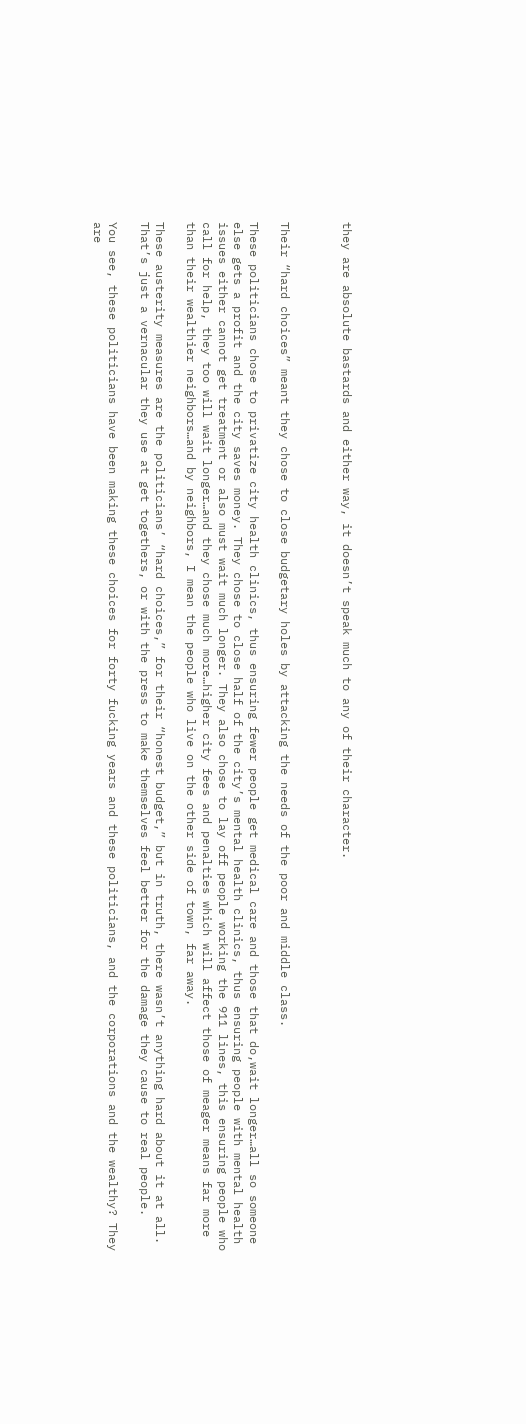they are absolute bastards and either way, it doesn’t speak much to any of their character.



Their “hard choices” meant they chose to close budgetary holes by attacking the needs of the poor and middle class.

These politicians chose to privatize city health clinics, thus ensuring fewer people get medical care and those that do,wait longer…all so someone else gets a profit and the city saves money. They chose to close half of the city’s mental health clinics, thus ensuring people with mental health issues either cannot get treatment or also must wait much longer. They also chose to lay off people working the 911 lines, this ensuring people who call for help, they too will wait longer…and they chose much more…higher city fees and penalties which will affect those of meager means far more than their wealthier neighbors…and by neighbors, I mean the people who live on the other side of town, far away.

These austerity measures are the politicians’ “hard choices,” for their “honest budget,” but in truth, there wasn’t anything hard about it at all. That’s just a vernacular they use at get togethers, or with the press to make themselves feel better for the damage they cause to real people.

You see, these politicians have been making these choices for forty fucking years and these politicians, and the corporations and the wealthy? They are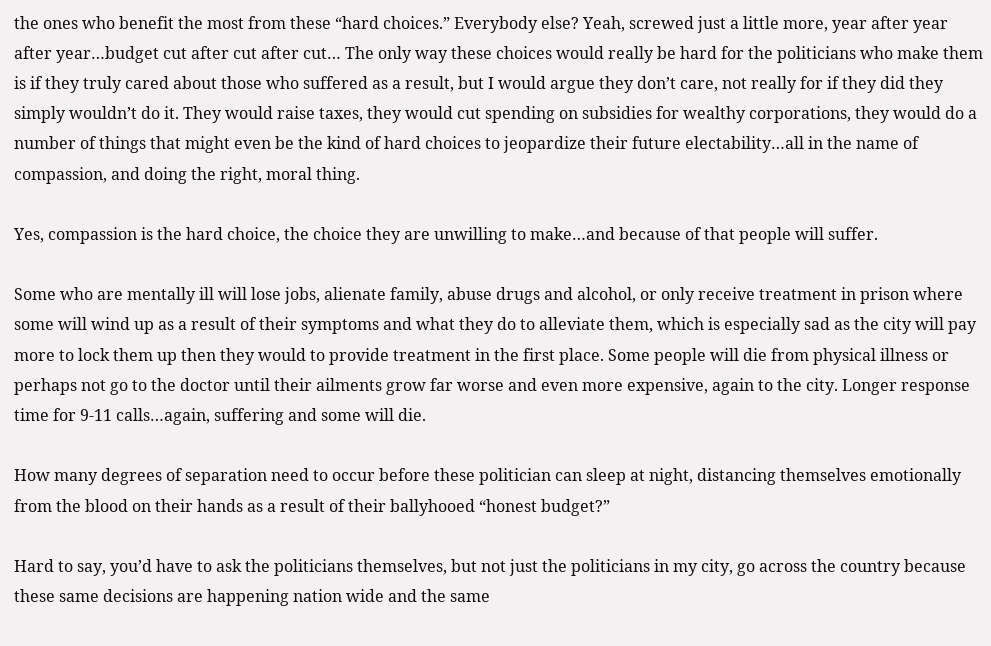the ones who benefit the most from these “hard choices.” Everybody else? Yeah, screwed just a little more, year after year after year…budget cut after cut after cut… The only way these choices would really be hard for the politicians who make them is if they truly cared about those who suffered as a result, but I would argue they don’t care, not really for if they did they simply wouldn’t do it. They would raise taxes, they would cut spending on subsidies for wealthy corporations, they would do a number of things that might even be the kind of hard choices to jeopardize their future electability…all in the name of compassion, and doing the right, moral thing.

Yes, compassion is the hard choice, the choice they are unwilling to make…and because of that people will suffer.

Some who are mentally ill will lose jobs, alienate family, abuse drugs and alcohol, or only receive treatment in prison where some will wind up as a result of their symptoms and what they do to alleviate them, which is especially sad as the city will pay more to lock them up then they would to provide treatment in the first place. Some people will die from physical illness or perhaps not go to the doctor until their ailments grow far worse and even more expensive, again to the city. Longer response time for 9-11 calls…again, suffering and some will die.

How many degrees of separation need to occur before these politician can sleep at night, distancing themselves emotionally from the blood on their hands as a result of their ballyhooed “honest budget?”

Hard to say, you’d have to ask the politicians themselves, but not just the politicians in my city, go across the country because these same decisions are happening nation wide and the same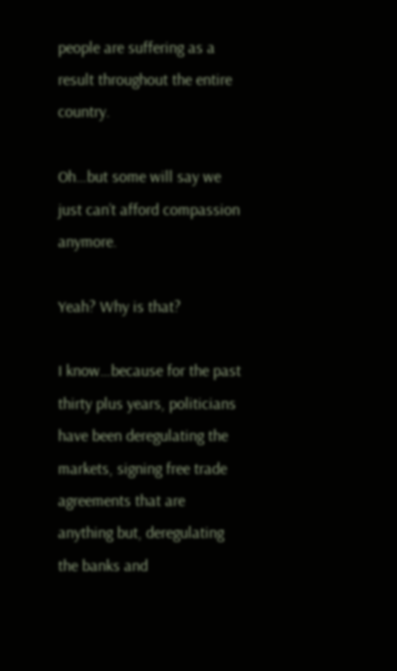people are suffering as a result throughout the entire country.

Oh…but some will say we just can’t afford compassion anymore.

Yeah? Why is that?

I know…because for the past thirty plus years, politicians have been deregulating the markets, signing free trade agreements that are anything but, deregulating the banks and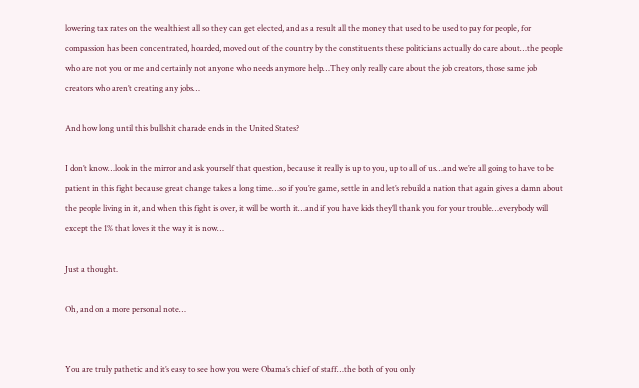lowering tax rates on the wealthiest all so they can get elected, and as a result all the money that used to be used to pay for people, for compassion has been concentrated, hoarded, moved out of the country by the constituents these politicians actually do care about…the people who are not you or me and certainly not anyone who needs anymore help…They only really care about the job creators, those same job creators who aren’t creating any jobs…

And how long until this bullshit charade ends in the United States?

I don’t know…look in the mirror and ask yourself that question, because it really is up to you, up to all of us…and we’re all going to have to be patient in this fight because great change takes a long time…so if you’re game, settle in and let’s rebuild a nation that again gives a damn about the people living in it, and when this fight is over, it will be worth it…and if you have kids they’ll thank you for your trouble…everybody will except the 1% that loves it the way it is now…

Just a thought.

Oh, and on a more personal note…


You are truly pathetic and it’s easy to see how you were Obama’s chief of staff…the both of you only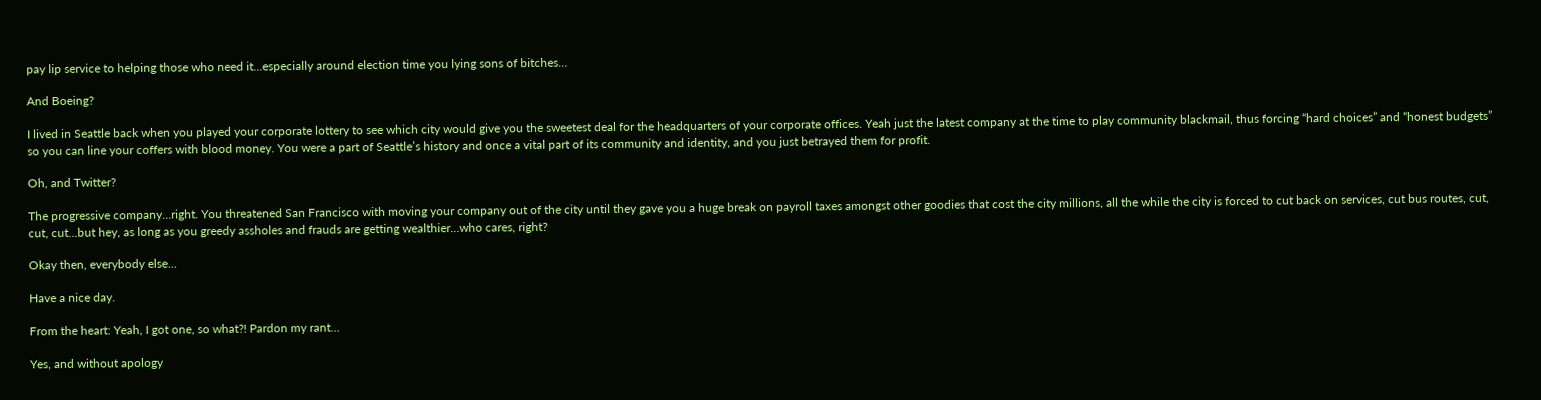pay lip service to helping those who need it…especially around election time you lying sons of bitches…

And Boeing?

I lived in Seattle back when you played your corporate lottery to see which city would give you the sweetest deal for the headquarters of your corporate offices. Yeah just the latest company at the time to play community blackmail, thus forcing “hard choices” and “honest budgets” so you can line your coffers with blood money. You were a part of Seattle’s history and once a vital part of its community and identity, and you just betrayed them for profit.

Oh, and Twitter?

The progressive company…right. You threatened San Francisco with moving your company out of the city until they gave you a huge break on payroll taxes amongst other goodies that cost the city millions, all the while the city is forced to cut back on services, cut bus routes, cut, cut, cut…but hey, as long as you greedy assholes and frauds are getting wealthier…who cares, right?

Okay then, everybody else…

Have a nice day.

From the heart: Yeah, I got one, so what?! Pardon my rant…

Yes, and without apology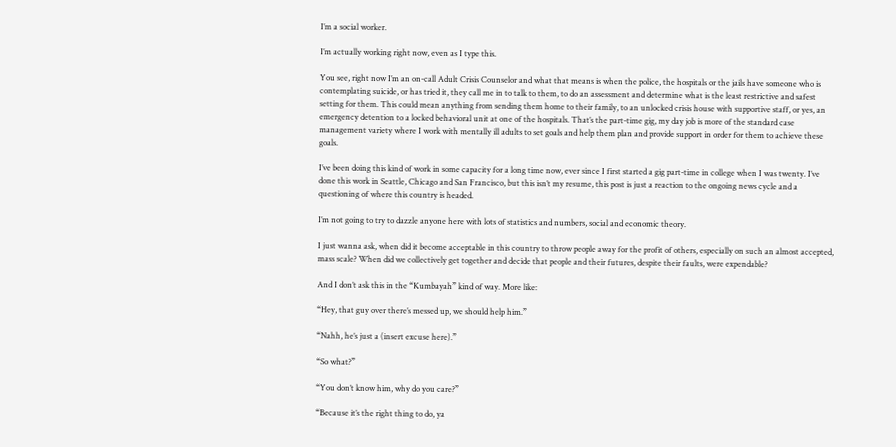I’m a social worker.

I’m actually working right now, even as I type this.

You see, right now I’m an on-call Adult Crisis Counselor and what that means is when the police, the hospitals or the jails have someone who is contemplating suicide, or has tried it, they call me in to talk to them, to do an assessment and determine what is the least restrictive and safest setting for them. This could mean anything from sending them home to their family, to an unlocked crisis house with supportive staff, or yes, an emergency detention to a locked behavioral unit at one of the hospitals. That’s the part-time gig, my day job is more of the standard case management variety where I work with mentally ill adults to set goals and help them plan and provide support in order for them to achieve these goals.

I’ve been doing this kind of work in some capacity for a long time now, ever since I first started a gig part-time in college when I was twenty. I’ve done this work in Seattle, Chicago and San Francisco, but this isn’t my resume, this post is just a reaction to the ongoing news cycle and a questioning of where this country is headed.

I’m not going to try to dazzle anyone here with lots of statistics and numbers, social and economic theory.

I just wanna ask, when did it become acceptable in this country to throw people away for the profit of others, especially on such an almost accepted, mass scale? When did we collectively get together and decide that people and their futures, despite their faults, were expendable?

And I don’t ask this in the “Kumbayah” kind of way. More like:

“Hey, that guy over there’s messed up, we should help him.”

“Nahh, he’s just a (insert excuse here).”

“So what?”

“You don’t know him, why do you care?”

“Because it’s the right thing to do, ya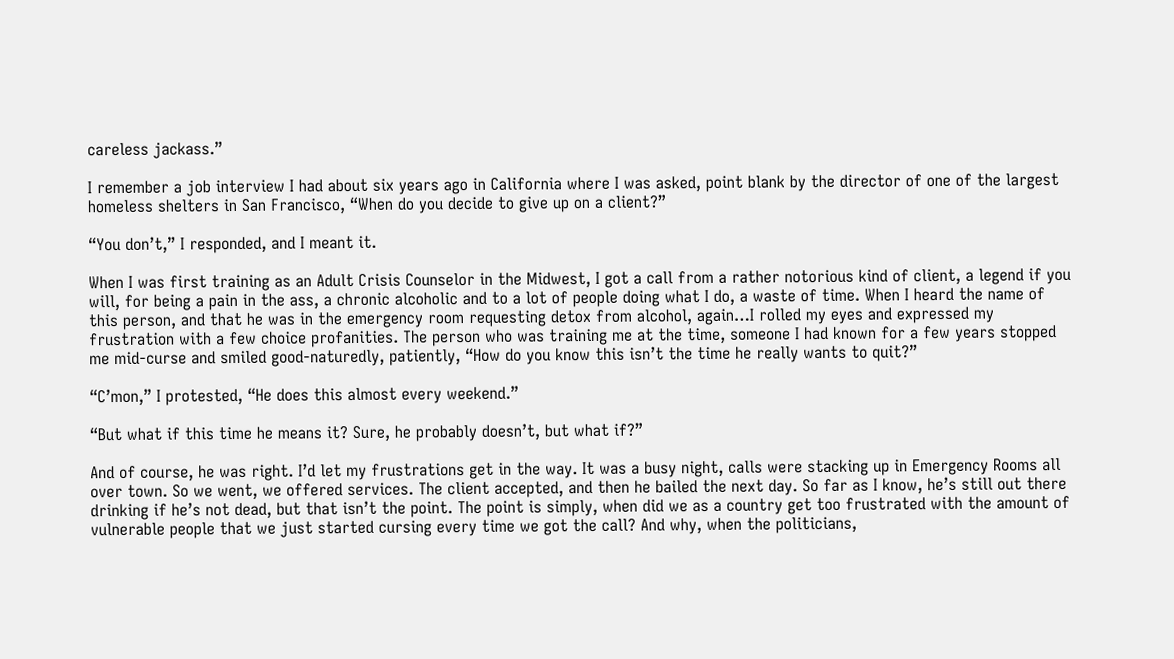careless jackass.”

I remember a job interview I had about six years ago in California where I was asked, point blank by the director of one of the largest homeless shelters in San Francisco, “When do you decide to give up on a client?”

“You don’t,” I responded, and I meant it.

When I was first training as an Adult Crisis Counselor in the Midwest, I got a call from a rather notorious kind of client, a legend if you will, for being a pain in the ass, a chronic alcoholic and to a lot of people doing what I do, a waste of time. When I heard the name of this person, and that he was in the emergency room requesting detox from alcohol, again…I rolled my eyes and expressed my frustration with a few choice profanities. The person who was training me at the time, someone I had known for a few years stopped me mid-curse and smiled good-naturedly, patiently, “How do you know this isn’t the time he really wants to quit?”

“C’mon,” I protested, “He does this almost every weekend.”

“But what if this time he means it? Sure, he probably doesn’t, but what if?”

And of course, he was right. I’d let my frustrations get in the way. It was a busy night, calls were stacking up in Emergency Rooms all over town. So we went, we offered services. The client accepted, and then he bailed the next day. So far as I know, he’s still out there drinking if he’s not dead, but that isn’t the point. The point is simply, when did we as a country get too frustrated with the amount of vulnerable people that we just started cursing every time we got the call? And why, when the politicians,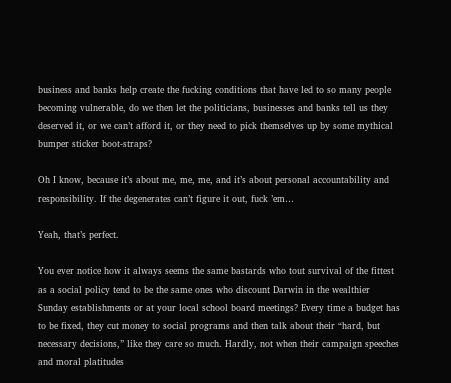business and banks help create the fucking conditions that have led to so many people becoming vulnerable, do we then let the politicians, businesses and banks tell us they deserved it, or we can’t afford it, or they need to pick themselves up by some mythical bumper sticker boot-straps?

Oh I know, because it’s about me, me, me, and it’s about personal accountability and responsibility. If the degenerates can’t figure it out, fuck ’em…

Yeah, that’s perfect.

You ever notice how it always seems the same bastards who tout survival of the fittest as a social policy tend to be the same ones who discount Darwin in the wealthier Sunday establishments or at your local school board meetings? Every time a budget has to be fixed, they cut money to social programs and then talk about their “hard, but necessary decisions,” like they care so much. Hardly, not when their campaign speeches and moral platitudes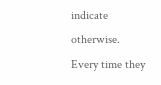indicate otherwise. Every time they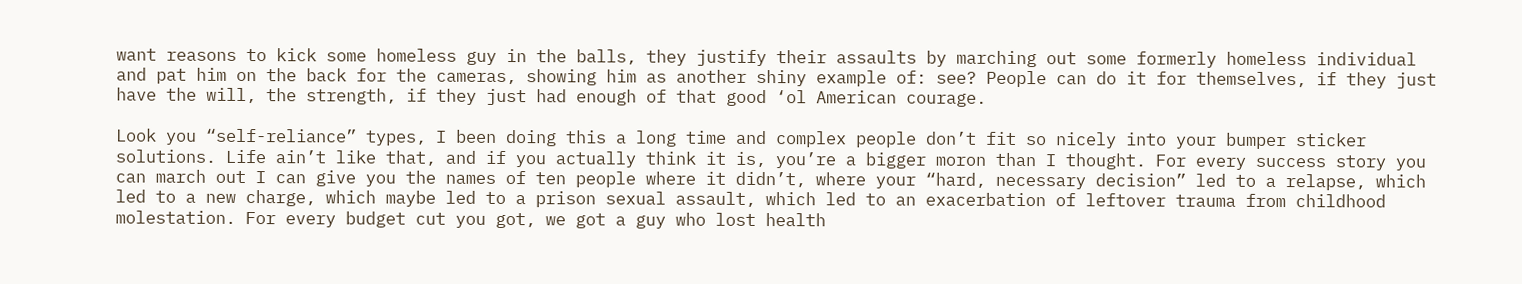want reasons to kick some homeless guy in the balls, they justify their assaults by marching out some formerly homeless individual and pat him on the back for the cameras, showing him as another shiny example of: see? People can do it for themselves, if they just have the will, the strength, if they just had enough of that good ‘ol American courage.

Look you “self-reliance” types, I been doing this a long time and complex people don’t fit so nicely into your bumper sticker solutions. Life ain’t like that, and if you actually think it is, you’re a bigger moron than I thought. For every success story you can march out I can give you the names of ten people where it didn’t, where your “hard, necessary decision” led to a relapse, which led to a new charge, which maybe led to a prison sexual assault, which led to an exacerbation of leftover trauma from childhood molestation. For every budget cut you got, we got a guy who lost health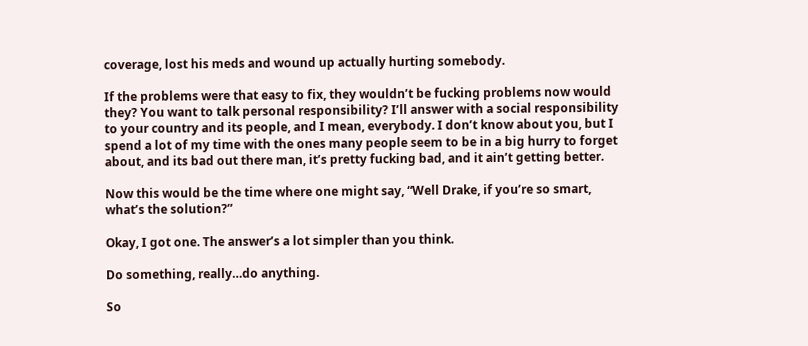coverage, lost his meds and wound up actually hurting somebody.

If the problems were that easy to fix, they wouldn’t be fucking problems now would they? You want to talk personal responsibility? I’ll answer with a social responsibility to your country and its people, and I mean, everybody. I don’t know about you, but I spend a lot of my time with the ones many people seem to be in a big hurry to forget about, and its bad out there man, it’s pretty fucking bad, and it ain’t getting better.

Now this would be the time where one might say, “Well Drake, if you’re so smart, what’s the solution?”

Okay, I got one. The answer’s a lot simpler than you think.

Do something, really…do anything.

So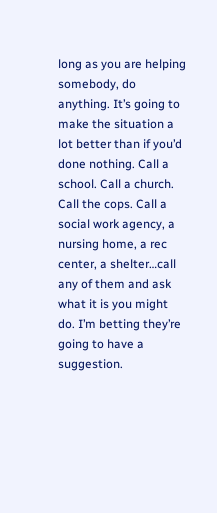long as you are helping somebody, do anything. It’s going to make the situation a lot better than if you’d done nothing. Call a school. Call a church. Call the cops. Call a social work agency, a nursing home, a rec center, a shelter…call any of them and ask what it is you might do. I’m betting they’re going to have a suggestion.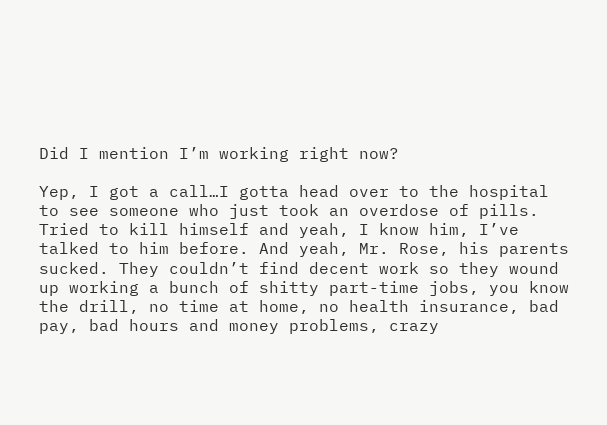Did I mention I’m working right now?

Yep, I got a call…I gotta head over to the hospital to see someone who just took an overdose of pills. Tried to kill himself and yeah, I know him, I’ve talked to him before. And yeah, Mr. Rose, his parents sucked. They couldn’t find decent work so they wound up working a bunch of shitty part-time jobs, you know the drill, no time at home, no health insurance, bad pay, bad hours and money problems, crazy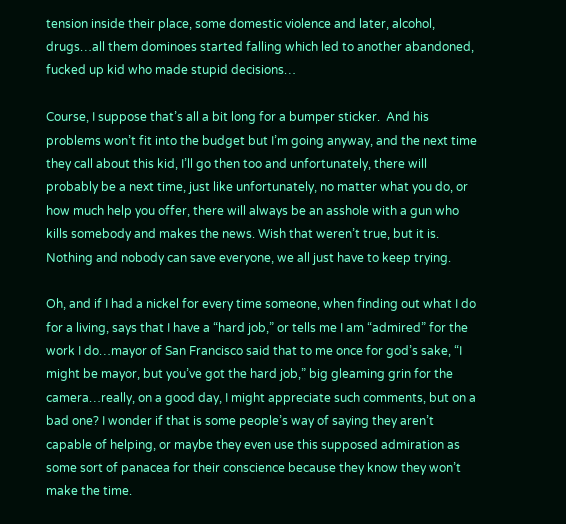tension inside their place, some domestic violence and later, alcohol, drugs…all them dominoes started falling which led to another abandoned, fucked up kid who made stupid decisions…

Course, I suppose that’s all a bit long for a bumper sticker.  And his problems won’t fit into the budget but I’m going anyway, and the next time they call about this kid, I’ll go then too and unfortunately, there will probably be a next time, just like unfortunately, no matter what you do, or how much help you offer, there will always be an asshole with a gun who kills somebody and makes the news. Wish that weren’t true, but it is. Nothing and nobody can save everyone, we all just have to keep trying.

Oh, and if I had a nickel for every time someone, when finding out what I do for a living, says that I have a “hard job,” or tells me I am “admired” for the work I do…mayor of San Francisco said that to me once for god’s sake, “I might be mayor, but you’ve got the hard job,” big gleaming grin for the camera…really, on a good day, I might appreciate such comments, but on a bad one? I wonder if that is some people’s way of saying they aren’t capable of helping, or maybe they even use this supposed admiration as some sort of panacea for their conscience because they know they won’t make the time.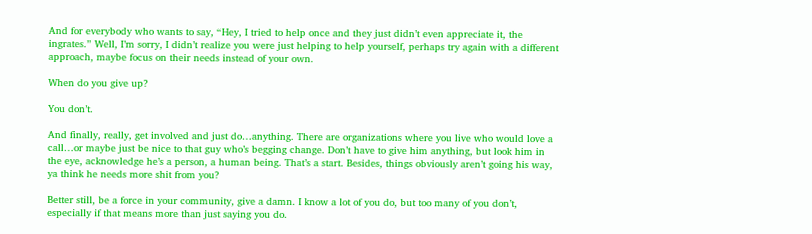And for everybody who wants to say, “Hey, I tried to help once and they just didn’t even appreciate it, the ingrates.” Well, I’m sorry, I didn’t realize you were just helping to help yourself, perhaps try again with a different approach, maybe focus on their needs instead of your own.

When do you give up?

You don’t.

And finally, really, get involved and just do…anything. There are organizations where you live who would love a call…or maybe just be nice to that guy who’s begging change. Don’t have to give him anything, but look him in the eye, acknowledge he’s a person, a human being. That’s a start. Besides, things obviously aren’t going his way, ya think he needs more shit from you?

Better still, be a force in your community, give a damn. I know a lot of you do, but too many of you don’t, especially if that means more than just saying you do.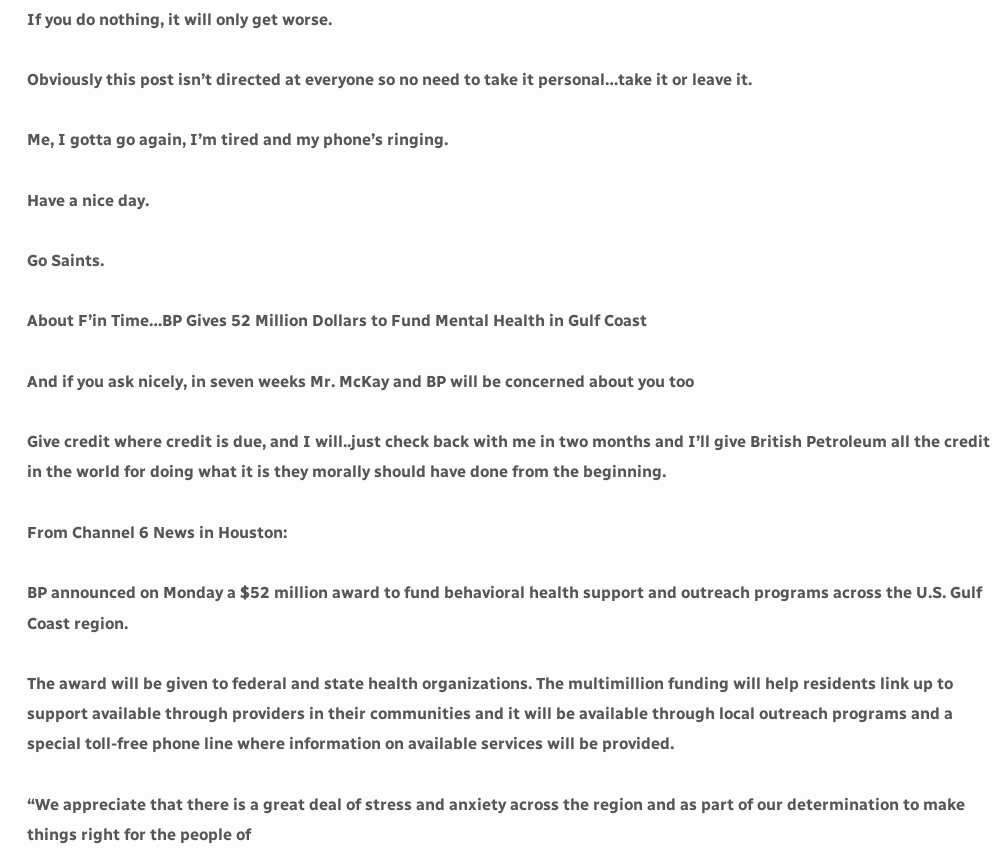If you do nothing, it will only get worse.

Obviously this post isn’t directed at everyone so no need to take it personal…take it or leave it.

Me, I gotta go again, I’m tired and my phone’s ringing.

Have a nice day.

Go Saints.

About F’in Time…BP Gives 52 Million Dollars to Fund Mental Health in Gulf Coast

And if you ask nicely, in seven weeks Mr. McKay and BP will be concerned about you too

Give credit where credit is due, and I will..just check back with me in two months and I’ll give British Petroleum all the credit in the world for doing what it is they morally should have done from the beginning.

From Channel 6 News in Houston:

BP announced on Monday a $52 million award to fund behavioral health support and outreach programs across the U.S. Gulf Coast region.

The award will be given to federal and state health organizations. The multimillion funding will help residents link up to support available through providers in their communities and it will be available through local outreach programs and a special toll-free phone line where information on available services will be provided.

“We appreciate that there is a great deal of stress and anxiety across the region and as part of our determination to make things right for the people of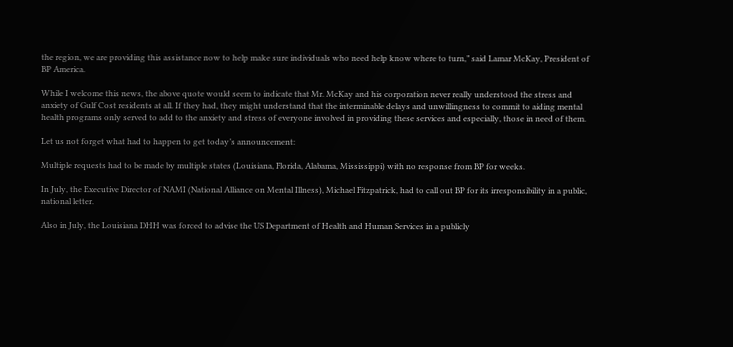the region, we are providing this assistance now to help make sure individuals who need help know where to turn,” said Lamar McKay, President of BP America.

While I welcome this news, the above quote would seem to indicate that Mr. McKay and his corporation never really understood the stress and anxiety of Gulf Cost residents at all. If they had, they might understand that the interminable delays and unwillingness to commit to aiding mental health programs only served to add to the anxiety and stress of everyone involved in providing these services and especially, those in need of them.

Let us not forget what had to happen to get today’s announcement:

Multiple requests had to be made by multiple states (Louisiana, Florida, Alabama, Mississippi) with no response from BP for weeks.

In July, the Executive Director of NAMI (National Alliance on Mental Illness), Michael Fitzpatrick, had to call out BP for its irresponsibility in a public, national letter.

Also in July, the Louisiana DHH was forced to advise the US Department of Health and Human Services in a publicly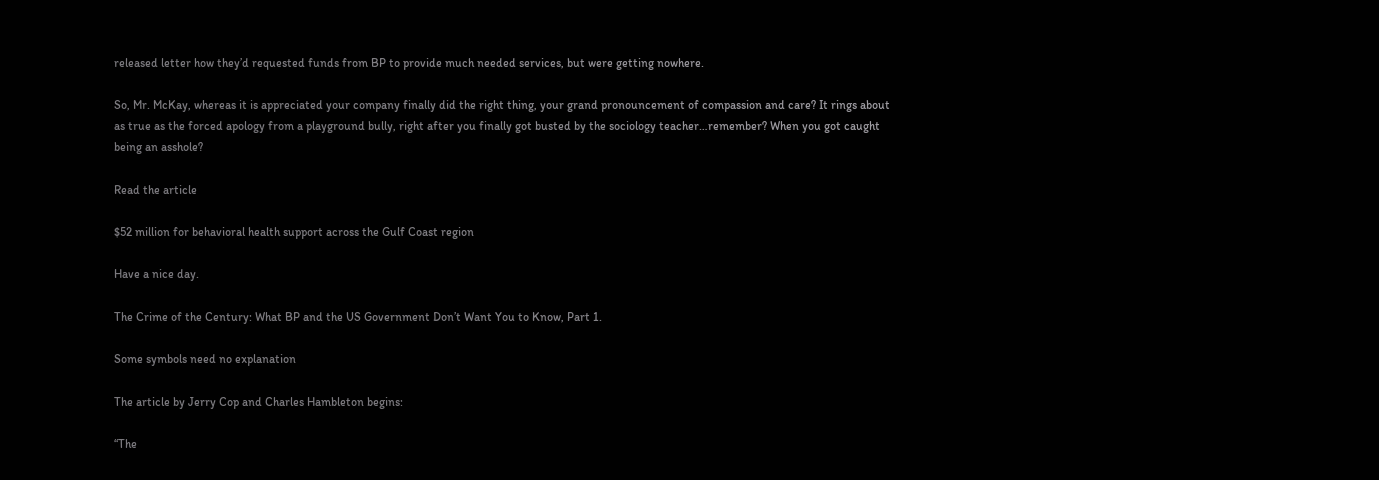released letter how they’d requested funds from BP to provide much needed services, but were getting nowhere.

So, Mr. McKay, whereas it is appreciated your company finally did the right thing, your grand pronouncement of compassion and care? It rings about as true as the forced apology from a playground bully, right after you finally got busted by the sociology teacher…remember? When you got caught being an asshole?

Read the article

$52 million for behavioral health support across the Gulf Coast region

Have a nice day.

The Crime of the Century: What BP and the US Government Don’t Want You to Know, Part 1.

Some symbols need no explanation

The article by Jerry Cop and Charles Hambleton begins:

“The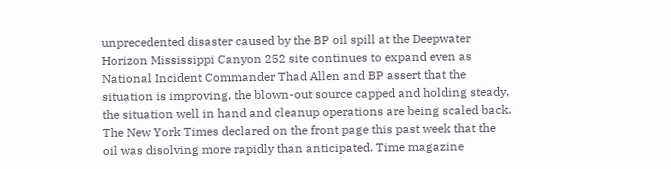unprecedented disaster caused by the BP oil spill at the Deepwater Horizon Mississippi Canyon 252 site continues to expand even as National Incident Commander Thad Allen and BP assert that the situation is improving, the blown-out source capped and holding steady, the situation well in hand and cleanup operations are being scaled back. The New York Times declared on the front page this past week that the oil was disolving more rapidly than anticipated. Time magazine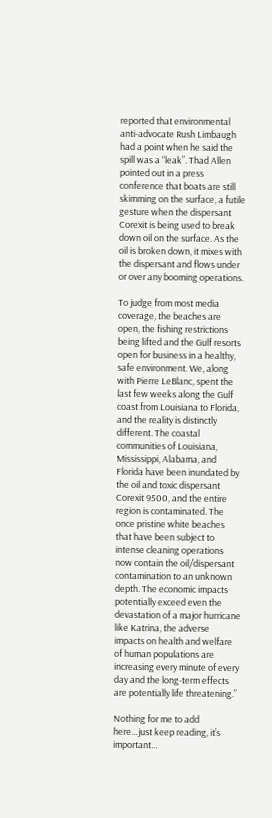reported that environmental anti-advocate Rush Limbaugh had a point when he said the spill was a “leak”. Thad Allen pointed out in a press conference that boats are still skimming on the surface, a futile gesture when the dispersant Corexit is being used to break down oil on the surface. As the oil is broken down, it mixes with the dispersant and flows under or over any booming operations.

To judge from most media coverage, the beaches are open, the fishing restrictions being lifted and the Gulf resorts open for business in a healthy, safe environment. We, along with Pierre LeBlanc, spent the last few weeks along the Gulf coast from Louisiana to Florida, and the reality is distinctly different. The coastal communities of Louisiana, Mississippi, Alabama, and Florida have been inundated by the oil and toxic dispersant Corexit 9500, and the entire region is contaminated. The once pristine white beaches that have been subject to intense cleaning operations now contain the oil/dispersant contamination to an unknown depth. The economic impacts potentially exceed even the devastation of a major hurricane like Katrina, the adverse impacts on health and welfare of human populations are increasing every minute of every day and the long-term effects are potentially life threatening.”

Nothing for me to add here…just keep reading, it’s important…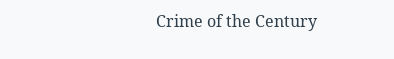Crime of the Century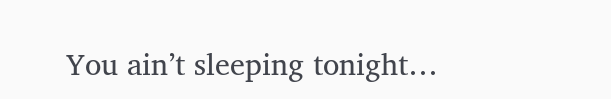You ain’t sleeping tonight…